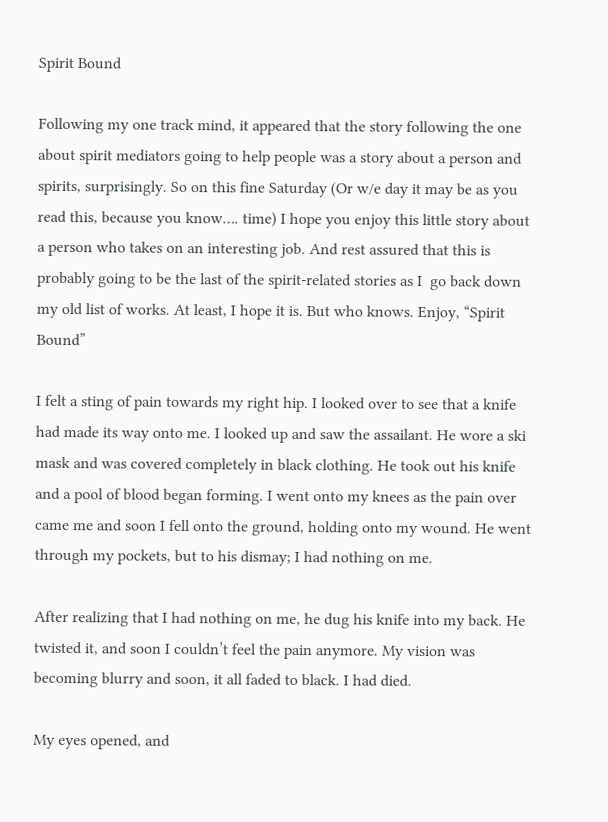Spirit Bound

Following my one track mind, it appeared that the story following the one about spirit mediators going to help people was a story about a person and spirits, surprisingly. So on this fine Saturday (Or w/e day it may be as you read this, because you know…. time) I hope you enjoy this little story about a person who takes on an interesting job. And rest assured that this is probably going to be the last of the spirit-related stories as I  go back down my old list of works. At least, I hope it is. But who knows. Enjoy, “Spirit Bound”

I felt a sting of pain towards my right hip. I looked over to see that a knife had made its way onto me. I looked up and saw the assailant. He wore a ski mask and was covered completely in black clothing. He took out his knife and a pool of blood began forming. I went onto my knees as the pain over came me and soon I fell onto the ground, holding onto my wound. He went through my pockets, but to his dismay; I had nothing on me.

After realizing that I had nothing on me, he dug his knife into my back. He twisted it, and soon I couldn’t feel the pain anymore. My vision was becoming blurry and soon, it all faded to black. I had died.

My eyes opened, and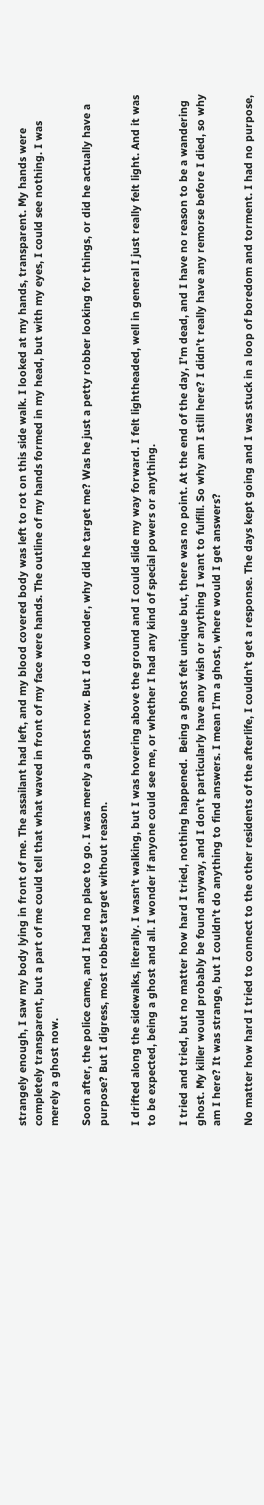strangely enough, I saw my body lying in front of me. The assailant had left, and my blood covered body was left to rot on this side walk. I looked at my hands, transparent. My hands were completely transparent, but a part of me could tell that what waved in front of my face were hands. The outline of my hands formed in my head, but with my eyes, I could see nothing. I was merely a ghost now.

Soon after, the police came, and I had no place to go. I was merely a ghost now. But I do wonder, why did he target me? Was he just a petty robber looking for things, or did he actually have a purpose? But I digress, most robbers target without reason.

I drifted along the sidewalks, literally. I wasn’t walking, but I was hovering above the ground and I could slide my way forward. I felt lightheaded, well in general I just really felt light. And it was to be expected, being a ghost and all. I wonder if anyone could see me, or whether I had any kind of special powers or anything.

I tried and tried, but no matter how hard I tried, nothing happened.  Being a ghost felt unique but, there was no point. At the end of the day, I’m dead, and I have no reason to be a wandering ghost. My killer would probably be found anyway, and I don’t particularly have any wish or anything I want to fulfill. So why am I still here? I didn’t really have any remorse before I died, so why am I here? It was strange, but I couldn’t do anything to find answers. I mean I’m a ghost, where would I get answers?

No matter how hard I tried to connect to the other residents of the afterlife, I couldn’t get a response. The days kept going and I was stuck in a loop of boredom and torment. I had no purpose,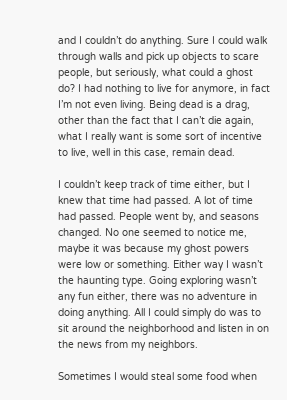and I couldn’t do anything. Sure I could walk through walls and pick up objects to scare people, but seriously, what could a ghost do? I had nothing to live for anymore, in fact I’m not even living. Being dead is a drag, other than the fact that I can’t die again, what I really want is some sort of incentive to live, well in this case, remain dead.

I couldn’t keep track of time either, but I knew that time had passed. A lot of time had passed. People went by, and seasons changed. No one seemed to notice me, maybe it was because my ghost powers were low or something. Either way I wasn’t the haunting type. Going exploring wasn’t any fun either, there was no adventure in doing anything. All I could simply do was to sit around the neighborhood and listen in on the news from my neighbors.

Sometimes I would steal some food when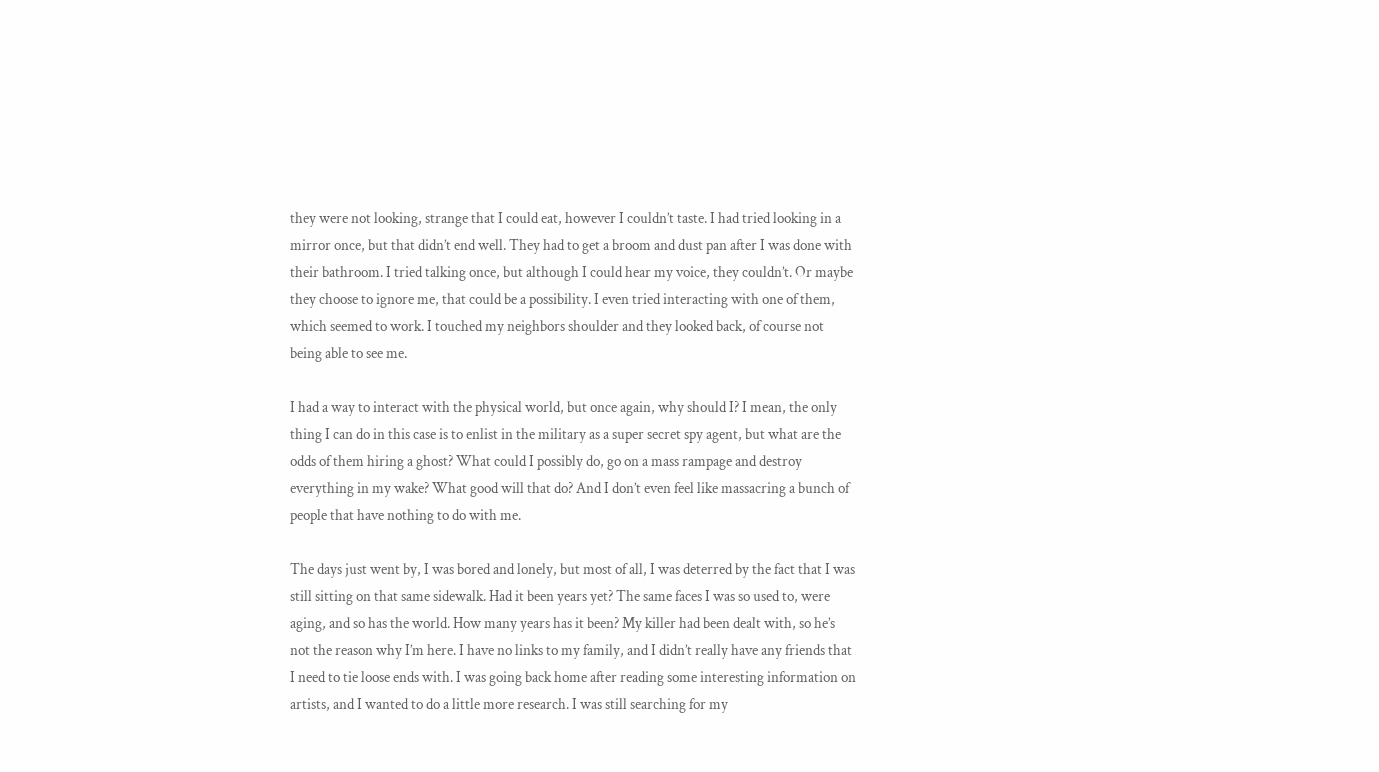they were not looking, strange that I could eat, however I couldn’t taste. I had tried looking in a mirror once, but that didn’t end well. They had to get a broom and dust pan after I was done with their bathroom. I tried talking once, but although I could hear my voice, they couldn’t. Or maybe they choose to ignore me, that could be a possibility. I even tried interacting with one of them, which seemed to work. I touched my neighbors shoulder and they looked back, of course not being able to see me.

I had a way to interact with the physical world, but once again, why should I? I mean, the only thing I can do in this case is to enlist in the military as a super secret spy agent, but what are the odds of them hiring a ghost? What could I possibly do, go on a mass rampage and destroy everything in my wake? What good will that do? And I don’t even feel like massacring a bunch of people that have nothing to do with me.

The days just went by, I was bored and lonely, but most of all, I was deterred by the fact that I was still sitting on that same sidewalk. Had it been years yet? The same faces I was so used to, were aging, and so has the world. How many years has it been? My killer had been dealt with, so he’s not the reason why I’m here. I have no links to my family, and I didn’t really have any friends that I need to tie loose ends with. I was going back home after reading some interesting information on artists, and I wanted to do a little more research. I was still searching for my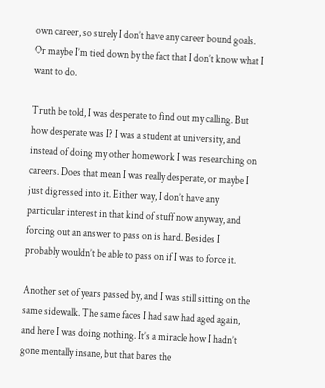own career, so surely I don’t have any career bound goals. Or maybe I’m tied down by the fact that I don’t know what I want to do.

Truth be told, I was desperate to find out my calling. But how desperate was I? I was a student at university, and instead of doing my other homework I was researching on careers. Does that mean I was really desperate, or maybe I just digressed into it. Either way, I don’t have any particular interest in that kind of stuff now anyway, and forcing out an answer to pass on is hard. Besides I probably wouldn’t be able to pass on if I was to force it.

Another set of years passed by, and I was still sitting on the same sidewalk. The same faces I had saw had aged again, and here I was doing nothing. It’s a miracle how I hadn’t gone mentally insane, but that bares the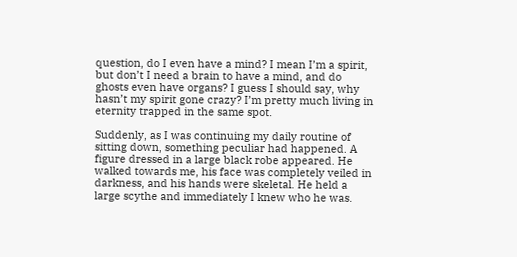question, do I even have a mind? I mean I’m a spirit, but don’t I need a brain to have a mind, and do ghosts even have organs? I guess I should say, why hasn’t my spirit gone crazy? I’m pretty much living in eternity trapped in the same spot.

Suddenly, as I was continuing my daily routine of sitting down, something peculiar had happened. A figure dressed in a large black robe appeared. He walked towards me, his face was completely veiled in darkness, and his hands were skeletal. He held a large scythe and immediately I knew who he was.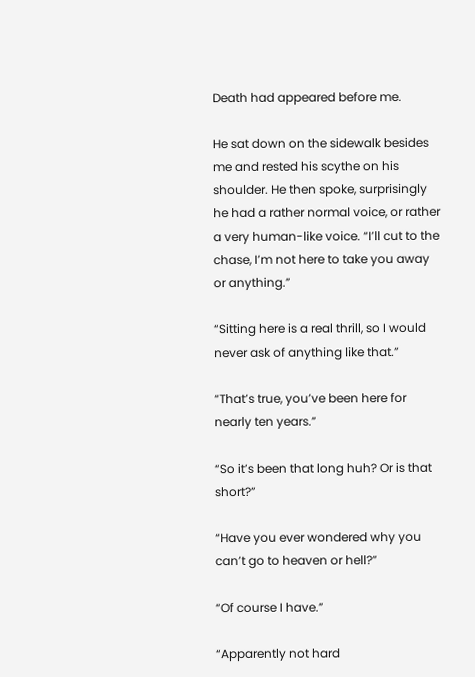Death had appeared before me.

He sat down on the sidewalk besides me and rested his scythe on his shoulder. He then spoke, surprisingly he had a rather normal voice, or rather a very human-like voice. “I’ll cut to the chase, I’m not here to take you away or anything.”

“Sitting here is a real thrill, so I would never ask of anything like that.”

“That’s true, you’ve been here for nearly ten years.”

“So it’s been that long huh? Or is that short?”

“Have you ever wondered why you can’t go to heaven or hell?”

“Of course I have.”

“Apparently not hard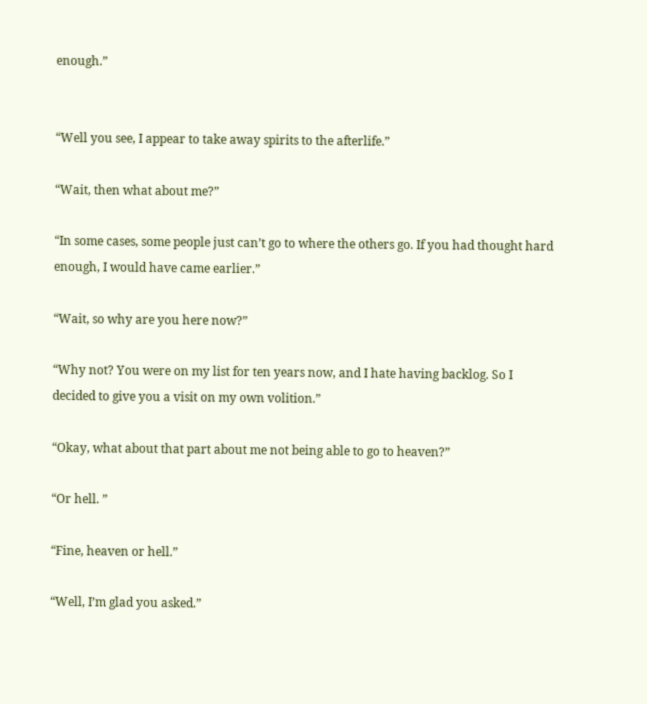enough.”


“Well you see, I appear to take away spirits to the afterlife.”

“Wait, then what about me?”

“In some cases, some people just can’t go to where the others go. If you had thought hard enough, I would have came earlier.”

“Wait, so why are you here now?”

“Why not? You were on my list for ten years now, and I hate having backlog. So I decided to give you a visit on my own volition.”

“Okay, what about that part about me not being able to go to heaven?”

“Or hell. ”

“Fine, heaven or hell.”

“Well, I’m glad you asked.”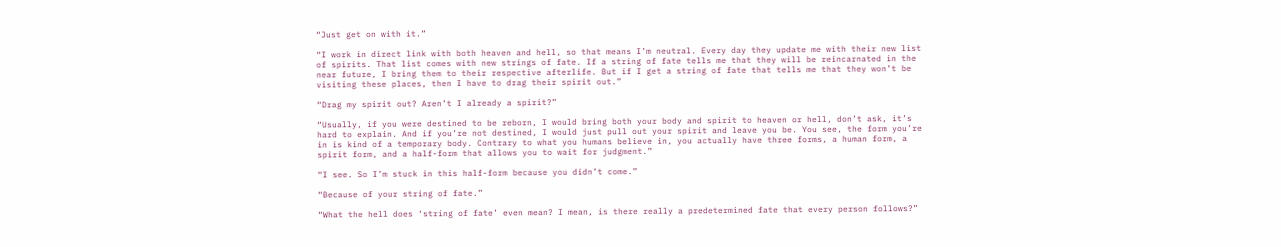“Just get on with it.”

“I work in direct link with both heaven and hell, so that means I’m neutral. Every day they update me with their new list of spirits. That list comes with new strings of fate. If a string of fate tells me that they will be reincarnated in the near future, I bring them to their respective afterlife. But if I get a string of fate that tells me that they won’t be visiting these places, then I have to drag their spirit out.”

“Drag my spirit out? Aren’t I already a spirit?”

“Usually, if you were destined to be reborn, I would bring both your body and spirit to heaven or hell, don’t ask, it’s hard to explain. And if you’re not destined, I would just pull out your spirit and leave you be. You see, the form you’re in is kind of a temporary body. Contrary to what you humans believe in, you actually have three forms, a human form, a spirit form, and a half-form that allows you to wait for judgment.”

“I see. So I’m stuck in this half-form because you didn’t come.”

“Because of your string of fate.”

“What the hell does ‘string of fate’ even mean? I mean, is there really a predetermined fate that every person follows?”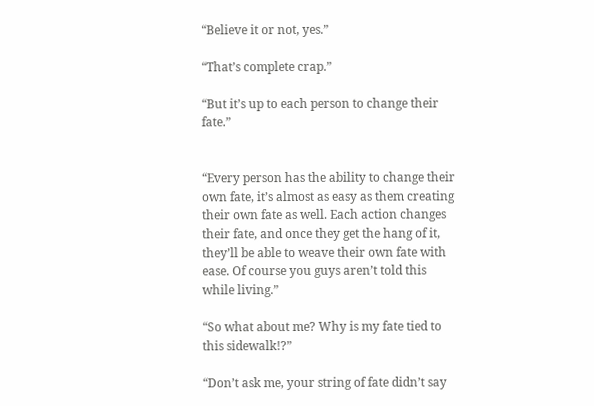“Believe it or not, yes.”

“That’s complete crap.”

“But it’s up to each person to change their fate.”


“Every person has the ability to change their own fate, it’s almost as easy as them creating their own fate as well. Each action changes their fate, and once they get the hang of it, they’ll be able to weave their own fate with ease. Of course you guys aren’t told this while living.”

“So what about me? Why is my fate tied to this sidewalk!?”

“Don’t ask me, your string of fate didn’t say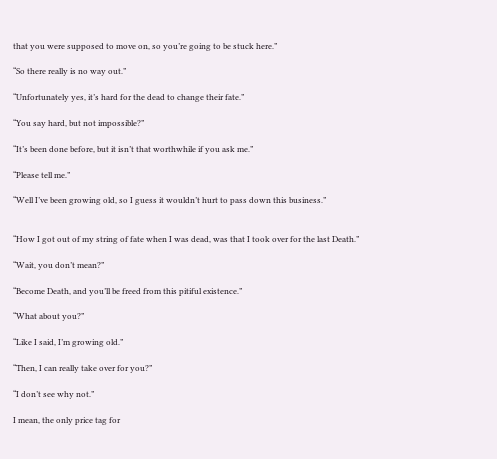that you were supposed to move on, so you’re going to be stuck here.”

“So there really is no way out.”

“Unfortunately yes, it’s hard for the dead to change their fate.”

“You say hard, but not impossible?”

“It’s been done before, but it isn’t that worthwhile if you ask me.”

“Please tell me.”

“Well I’ve been growing old, so I guess it wouldn’t hurt to pass down this business.”


“How I got out of my string of fate when I was dead, was that I took over for the last Death.”

“Wait, you don’t mean?”

“Become Death, and you’ll be freed from this pitiful existence.”

“What about you?”

“Like I said, I’m growing old.”

“Then, I can really take over for you?”

“I don’t see why not.”

I mean, the only price tag for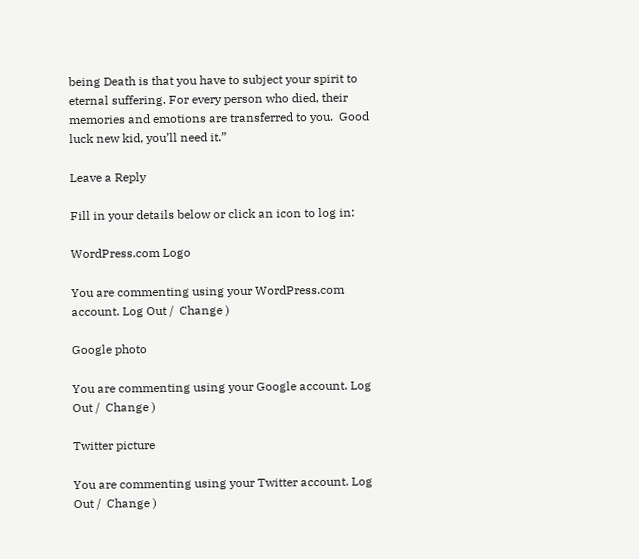being Death is that you have to subject your spirit to eternal suffering. For every person who died, their memories and emotions are transferred to you.  Good luck new kid, you’ll need it.”

Leave a Reply

Fill in your details below or click an icon to log in:

WordPress.com Logo

You are commenting using your WordPress.com account. Log Out /  Change )

Google photo

You are commenting using your Google account. Log Out /  Change )

Twitter picture

You are commenting using your Twitter account. Log Out /  Change )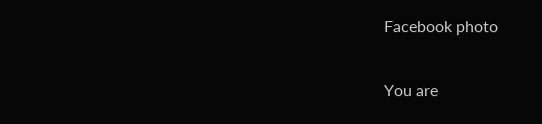Facebook photo

You are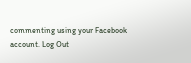commenting using your Facebook account. Log Out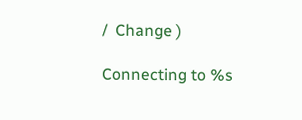/  Change )

Connecting to %s